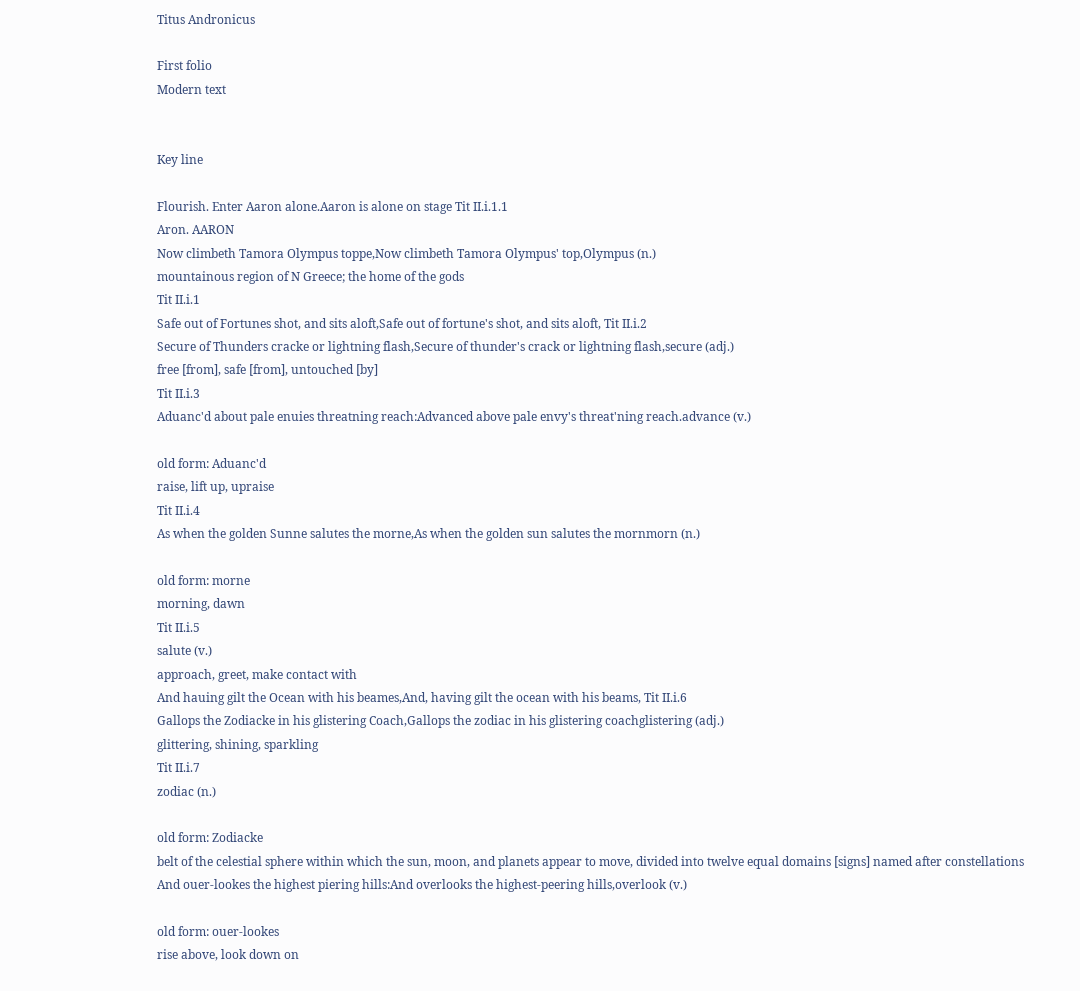Titus Andronicus

First folio
Modern text


Key line

Flourish. Enter Aaron alone.Aaron is alone on stage Tit II.i.1.1
Aron. AARON
Now climbeth Tamora Olympus toppe,Now climbeth Tamora Olympus' top,Olympus (n.)
mountainous region of N Greece; the home of the gods
Tit II.i.1
Safe out of Fortunes shot, and sits aloft,Safe out of fortune's shot, and sits aloft, Tit II.i.2
Secure of Thunders cracke or lightning flash,Secure of thunder's crack or lightning flash,secure (adj.)
free [from], safe [from], untouched [by]
Tit II.i.3
Aduanc'd about pale enuies threatning reach:Advanced above pale envy's threat'ning reach.advance (v.)

old form: Aduanc'd
raise, lift up, upraise
Tit II.i.4
As when the golden Sunne salutes the morne,As when the golden sun salutes the mornmorn (n.)

old form: morne
morning, dawn
Tit II.i.5
salute (v.)
approach, greet, make contact with
And hauing gilt the Ocean with his beames,And, having gilt the ocean with his beams, Tit II.i.6
Gallops the Zodiacke in his glistering Coach,Gallops the zodiac in his glistering coachglistering (adj.)
glittering, shining, sparkling
Tit II.i.7
zodiac (n.)

old form: Zodiacke
belt of the celestial sphere within which the sun, moon, and planets appear to move, divided into twelve equal domains [signs] named after constellations
And ouer-lookes the highest piering hills:And overlooks the highest-peering hills,overlook (v.)

old form: ouer-lookes
rise above, look down on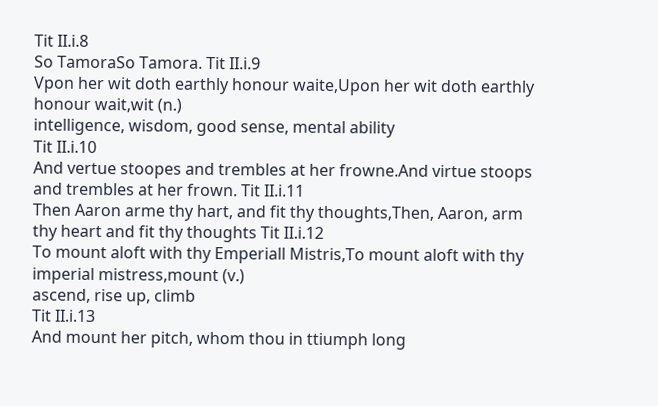Tit II.i.8
So TamoraSo Tamora. Tit II.i.9
Vpon her wit doth earthly honour waite,Upon her wit doth earthly honour wait,wit (n.)
intelligence, wisdom, good sense, mental ability
Tit II.i.10
And vertue stoopes and trembles at her frowne.And virtue stoops and trembles at her frown. Tit II.i.11
Then Aaron arme thy hart, and fit thy thoughts,Then, Aaron, arm thy heart and fit thy thoughts Tit II.i.12
To mount aloft with thy Emperiall Mistris,To mount aloft with thy imperial mistress,mount (v.)
ascend, rise up, climb
Tit II.i.13
And mount her pitch, whom thou in ttiumph long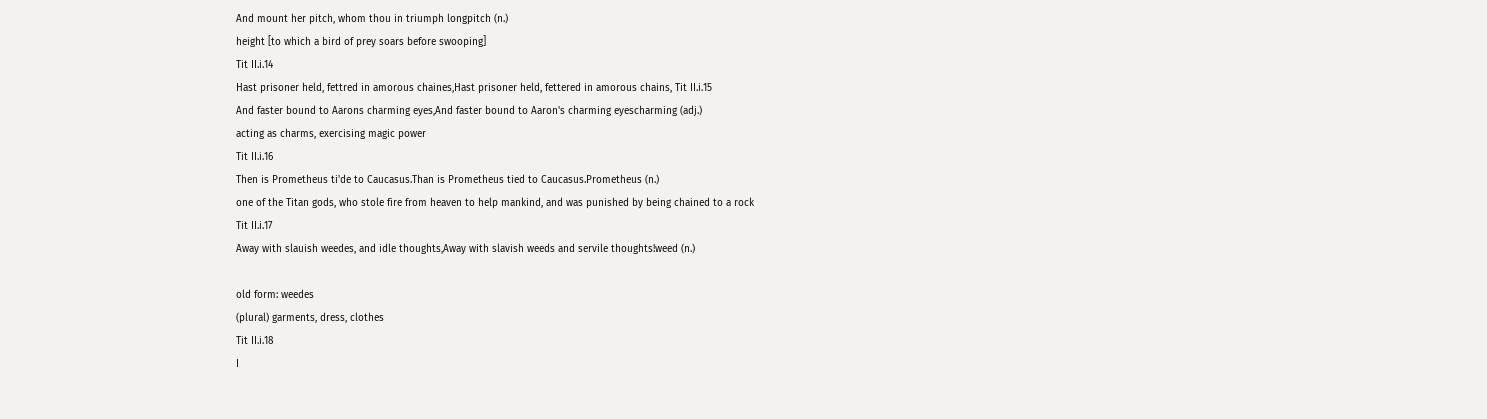And mount her pitch, whom thou in triumph longpitch (n.)
height [to which a bird of prey soars before swooping]
Tit II.i.14
Hast prisoner held, fettred in amorous chaines,Hast prisoner held, fettered in amorous chains, Tit II.i.15
And faster bound to Aarons charming eyes,And faster bound to Aaron's charming eyescharming (adj.)
acting as charms, exercising magic power
Tit II.i.16
Then is Prometheus ti'de to Caucasus.Than is Prometheus tied to Caucasus.Prometheus (n.)
one of the Titan gods, who stole fire from heaven to help mankind, and was punished by being chained to a rock
Tit II.i.17
Away with slauish weedes, and idle thoughts,Away with slavish weeds and servile thoughts!weed (n.)

old form: weedes
(plural) garments, dress, clothes
Tit II.i.18
I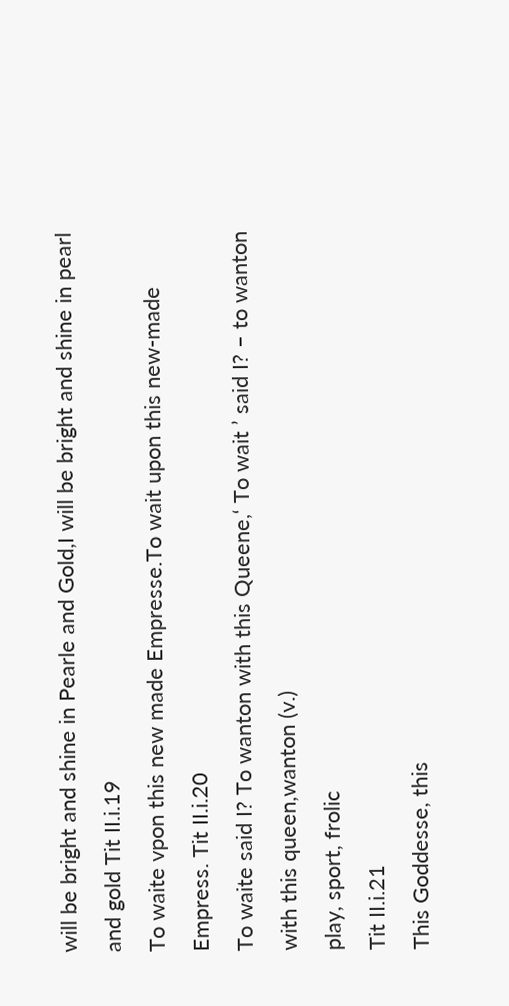will be bright and shine in Pearle and Gold,I will be bright and shine in pearl and gold Tit II.i.19
To waite vpon this new made Empresse.To wait upon this new-made Empress. Tit II.i.20
To waite said I? To wanton with this Queene,‘ To wait ’ said I? – to wanton with this queen,wanton (v.)
play, sport, frolic
Tit II.i.21
This Goddesse, this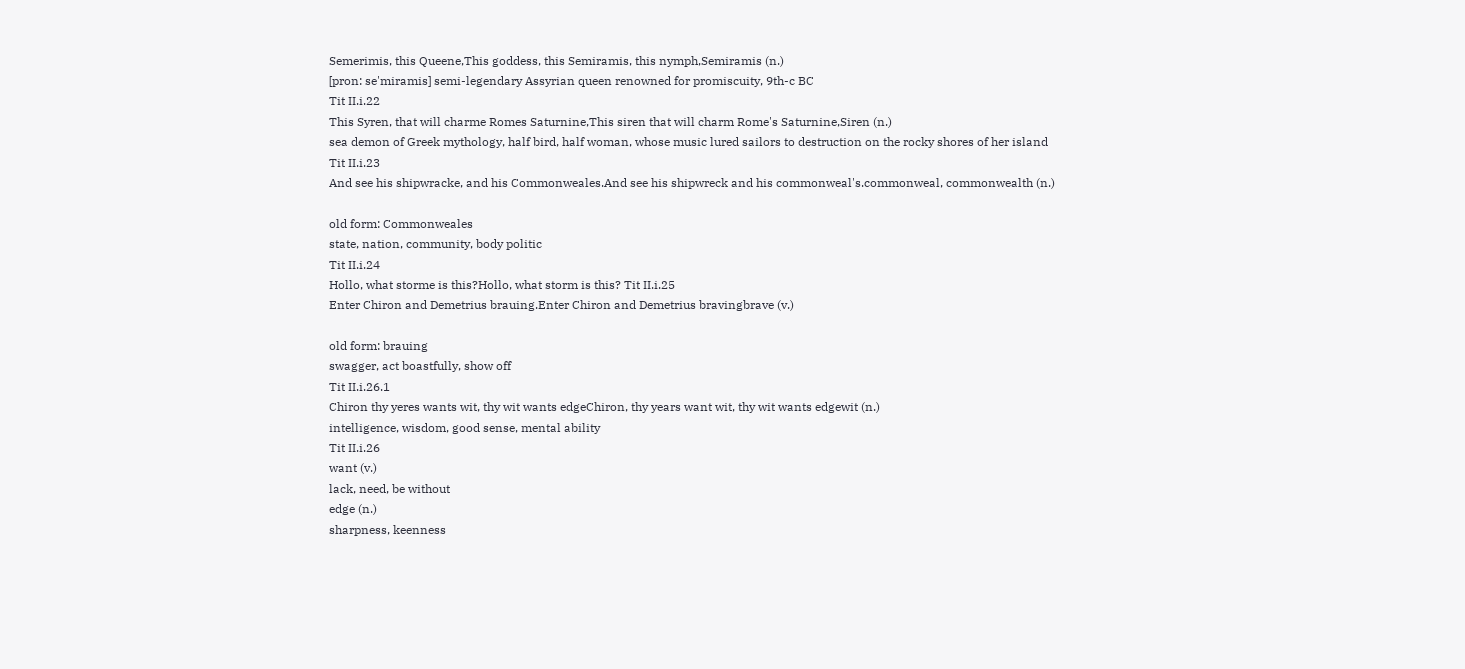Semerimis, this Queene,This goddess, this Semiramis, this nymph,Semiramis (n.)
[pron: se'miramis] semi-legendary Assyrian queen renowned for promiscuity, 9th-c BC
Tit II.i.22
This Syren, that will charme Romes Saturnine,This siren that will charm Rome's Saturnine,Siren (n.)
sea demon of Greek mythology, half bird, half woman, whose music lured sailors to destruction on the rocky shores of her island
Tit II.i.23
And see his shipwracke, and his Commonweales.And see his shipwreck and his commonweal's.commonweal, commonwealth (n.)

old form: Commonweales
state, nation, community, body politic
Tit II.i.24
Hollo, what storme is this?Hollo, what storm is this? Tit II.i.25
Enter Chiron and Demetrius brauing.Enter Chiron and Demetrius bravingbrave (v.)

old form: brauing
swagger, act boastfully, show off
Tit II.i.26.1
Chiron thy yeres wants wit, thy wit wants edgeChiron, thy years want wit, thy wit wants edgewit (n.)
intelligence, wisdom, good sense, mental ability
Tit II.i.26
want (v.)
lack, need, be without
edge (n.)
sharpness, keenness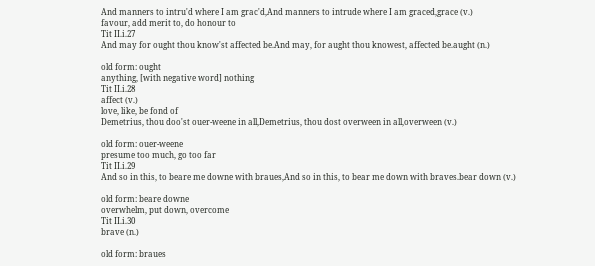And manners to intru'd where I am grac'd,And manners to intrude where I am graced,grace (v.)
favour, add merit to, do honour to
Tit II.i.27
And may for ought thou know'st affected be.And may, for aught thou knowest, affected be.aught (n.)

old form: ought
anything, [with negative word] nothing
Tit II.i.28
affect (v.)
love, like, be fond of
Demetrius, thou doo'st ouer-weene in all,Demetrius, thou dost overween in all,overween (v.)

old form: ouer-weene
presume too much, go too far
Tit II.i.29
And so in this, to beare me downe with braues,And so in this, to bear me down with braves.bear down (v.)

old form: beare downe
overwhelm, put down, overcome
Tit II.i.30
brave (n.)

old form: braues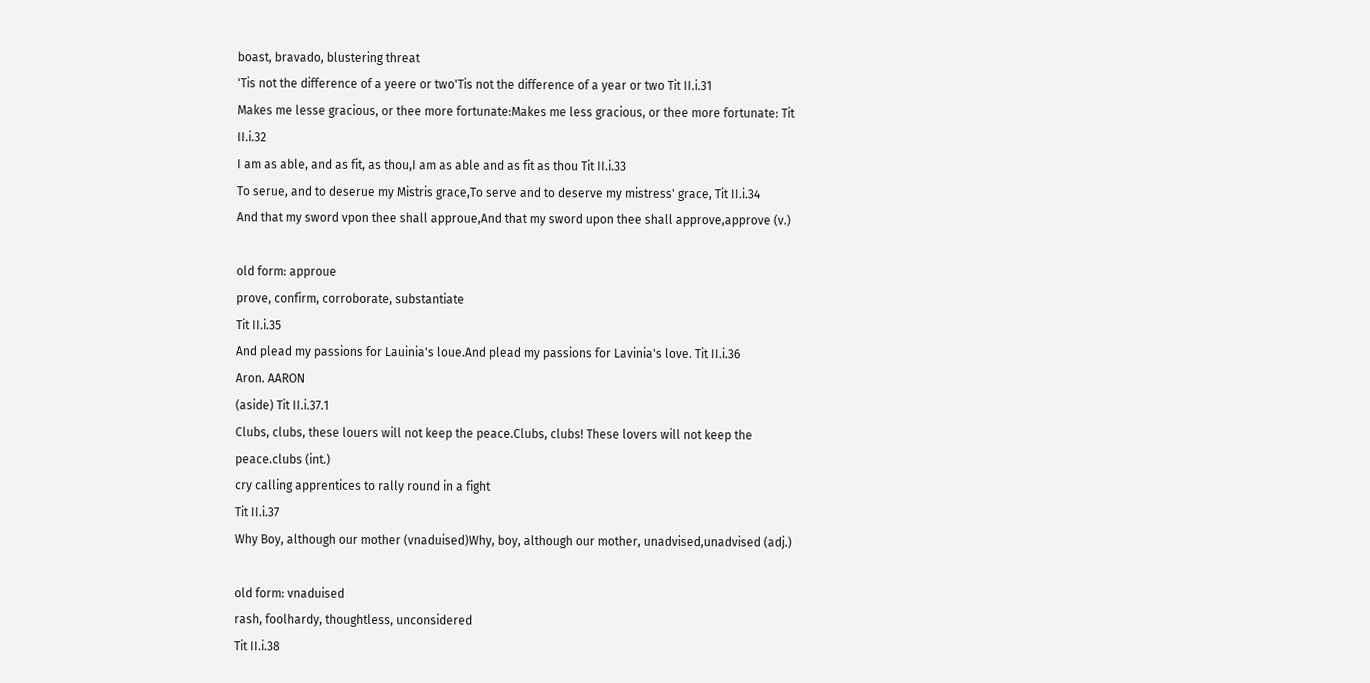boast, bravado, blustering threat
'Tis not the difference of a yeere or two'Tis not the difference of a year or two Tit II.i.31
Makes me lesse gracious, or thee more fortunate:Makes me less gracious, or thee more fortunate: Tit II.i.32
I am as able, and as fit, as thou,I am as able and as fit as thou Tit II.i.33
To serue, and to deserue my Mistris grace,To serve and to deserve my mistress' grace, Tit II.i.34
And that my sword vpon thee shall approue,And that my sword upon thee shall approve,approve (v.)

old form: approue
prove, confirm, corroborate, substantiate
Tit II.i.35
And plead my passions for Lauinia's loue.And plead my passions for Lavinia's love. Tit II.i.36
Aron. AARON
(aside) Tit II.i.37.1
Clubs, clubs, these louers will not keep the peace.Clubs, clubs! These lovers will not keep the peace.clubs (int.)
cry calling apprentices to rally round in a fight
Tit II.i.37
Why Boy, although our mother (vnaduised)Why, boy, although our mother, unadvised,unadvised (adj.)

old form: vnaduised
rash, foolhardy, thoughtless, unconsidered
Tit II.i.38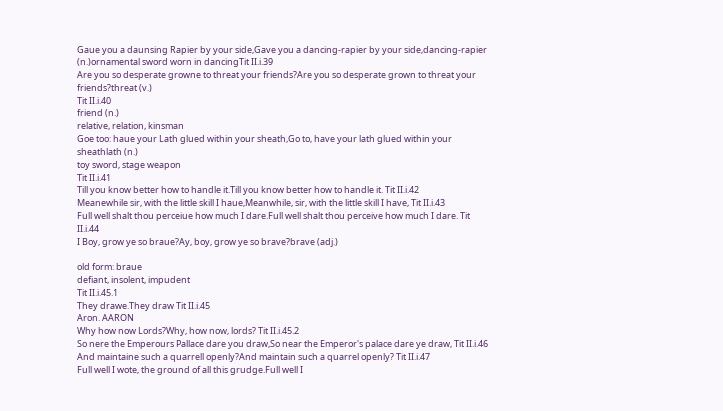Gaue you a daunsing Rapier by your side,Gave you a dancing-rapier by your side,dancing-rapier (n.)ornamental sword worn in dancingTit II.i.39
Are you so desperate growne to threat your friends?Are you so desperate grown to threat your friends?threat (v.)
Tit II.i.40
friend (n.)
relative, relation, kinsman
Goe too: haue your Lath glued within your sheath,Go to, have your lath glued within your sheathlath (n.)
toy sword, stage weapon
Tit II.i.41
Till you know better how to handle it.Till you know better how to handle it. Tit II.i.42
Meanewhile sir, with the little skill I haue,Meanwhile, sir, with the little skill I have, Tit II.i.43
Full well shalt thou perceiue how much I dare.Full well shalt thou perceive how much I dare. Tit II.i.44
I Boy, grow ye so braue?Ay, boy, grow ye so brave?brave (adj.)

old form: braue
defiant, insolent, impudent
Tit II.i.45.1
They drawe.They draw Tit II.i.45
Aron. AARON
Why how now Lords?Why, how now, lords? Tit II.i.45.2
So nere the Emperours Pallace dare you draw,So near the Emperor's palace dare ye draw, Tit II.i.46
And maintaine such a quarrell openly?And maintain such a quarrel openly? Tit II.i.47
Full well I wote, the ground of all this grudge.Full well I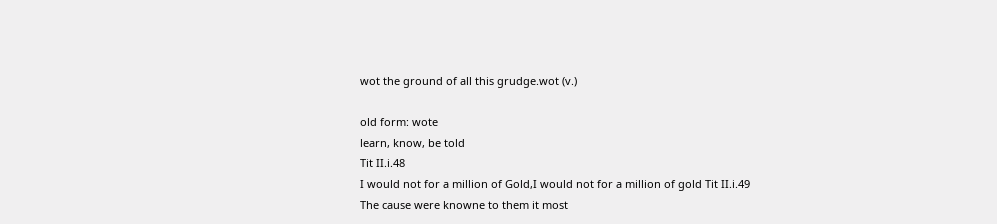wot the ground of all this grudge.wot (v.)

old form: wote
learn, know, be told
Tit II.i.48
I would not for a million of Gold,I would not for a million of gold Tit II.i.49
The cause were knowne to them it most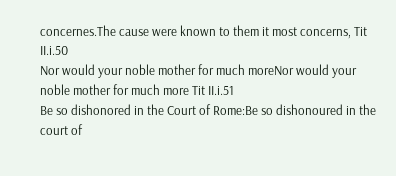concernes.The cause were known to them it most concerns, Tit II.i.50
Nor would your noble mother for much moreNor would your noble mother for much more Tit II.i.51
Be so dishonored in the Court of Rome:Be so dishonoured in the court of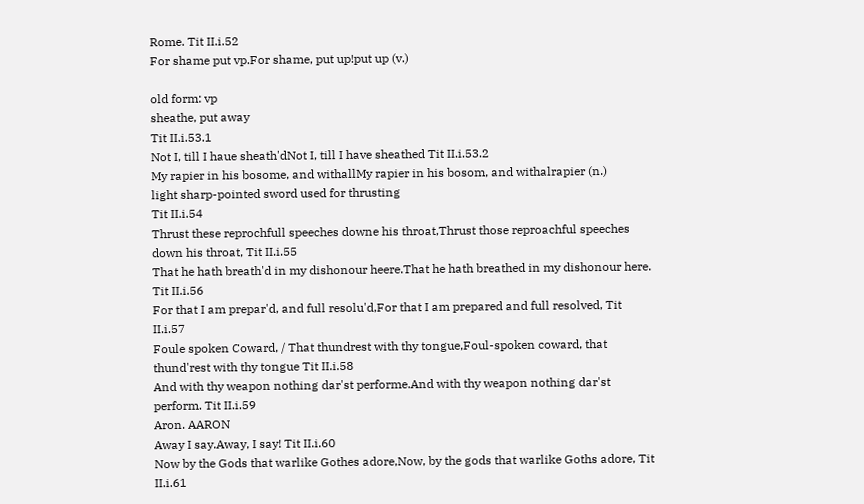Rome. Tit II.i.52
For shame put vp.For shame, put up!put up (v.)

old form: vp
sheathe, put away
Tit II.i.53.1
Not I, till I haue sheath'dNot I, till I have sheathed Tit II.i.53.2
My rapier in his bosome, and withallMy rapier in his bosom, and withalrapier (n.)
light sharp-pointed sword used for thrusting
Tit II.i.54
Thrust these reprochfull speeches downe his throat,Thrust those reproachful speeches down his throat, Tit II.i.55
That he hath breath'd in my dishonour heere.That he hath breathed in my dishonour here. Tit II.i.56
For that I am prepar'd, and full resolu'd,For that I am prepared and full resolved, Tit II.i.57
Foule spoken Coward, / That thundrest with thy tongue,Foul-spoken coward, that thund'rest with thy tongue Tit II.i.58
And with thy weapon nothing dar'st performe.And with thy weapon nothing dar'st perform. Tit II.i.59
Aron. AARON
Away I say.Away, I say! Tit II.i.60
Now by the Gods that warlike Gothes adore,Now, by the gods that warlike Goths adore, Tit II.i.61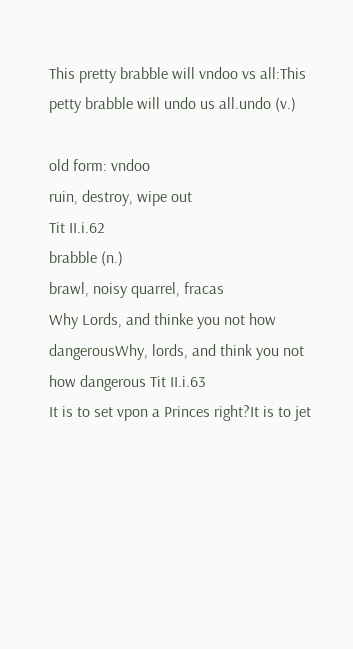This pretty brabble will vndoo vs all:This petty brabble will undo us all.undo (v.)

old form: vndoo
ruin, destroy, wipe out
Tit II.i.62
brabble (n.)
brawl, noisy quarrel, fracas
Why Lords, and thinke you not how dangerousWhy, lords, and think you not how dangerous Tit II.i.63
It is to set vpon a Princes right?It is to jet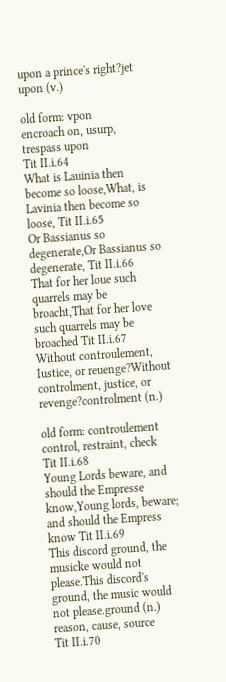upon a prince's right?jet upon (v.)

old form: vpon
encroach on, usurp, trespass upon
Tit II.i.64
What is Lauinia then become so loose,What, is Lavinia then become so loose, Tit II.i.65
Or Bassianus so degenerate,Or Bassianus so degenerate, Tit II.i.66
That for her loue such quarrels may be broacht,That for her love such quarrels may be broached Tit II.i.67
Without controulement, Iustice, or reuenge?Without controlment, justice, or revenge?controlment (n.)

old form: controulement
control, restraint, check
Tit II.i.68
Young Lords beware, and should the Empresse know,Young lords, beware; and should the Empress know Tit II.i.69
This discord ground, the musicke would not please.This discord's ground, the music would not please.ground (n.)
reason, cause, source
Tit II.i.70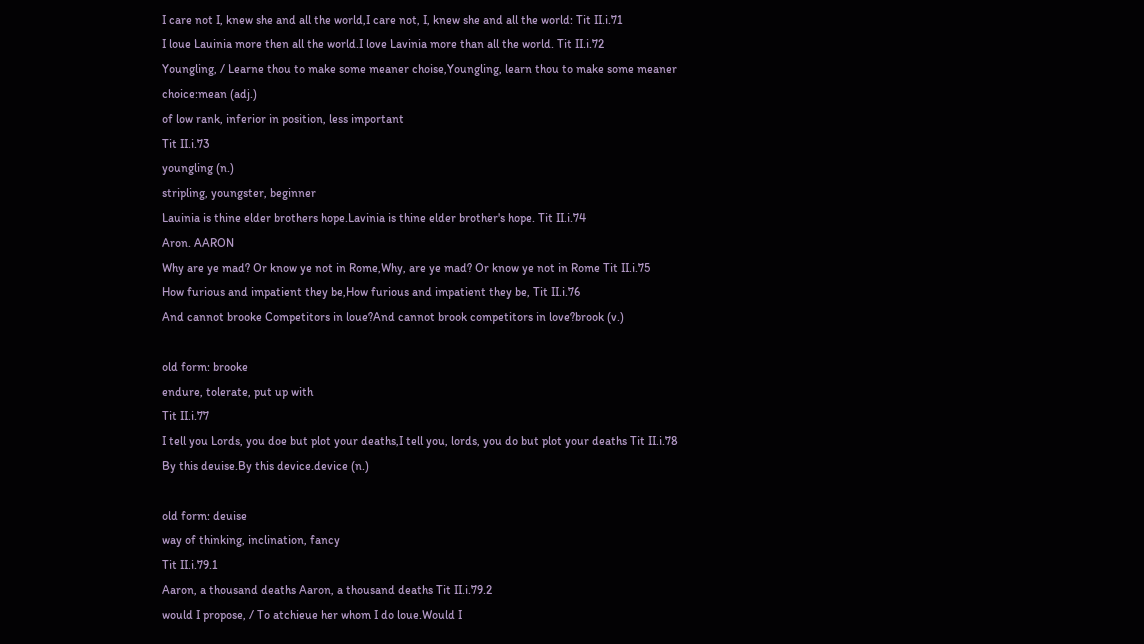I care not I, knew she and all the world,I care not, I, knew she and all the world: Tit II.i.71
I loue Lauinia more then all the world.I love Lavinia more than all the world. Tit II.i.72
Youngling, / Learne thou to make some meaner choise,Youngling, learn thou to make some meaner choice:mean (adj.)
of low rank, inferior in position, less important
Tit II.i.73
youngling (n.)
stripling, youngster, beginner
Lauinia is thine elder brothers hope.Lavinia is thine elder brother's hope. Tit II.i.74
Aron. AARON
Why are ye mad? Or know ye not in Rome,Why, are ye mad? Or know ye not in Rome Tit II.i.75
How furious and impatient they be,How furious and impatient they be, Tit II.i.76
And cannot brooke Competitors in loue?And cannot brook competitors in love?brook (v.)

old form: brooke
endure, tolerate, put up with
Tit II.i.77
I tell you Lords, you doe but plot your deaths,I tell you, lords, you do but plot your deaths Tit II.i.78
By this deuise.By this device.device (n.)

old form: deuise
way of thinking, inclination, fancy
Tit II.i.79.1
Aaron, a thousand deaths Aaron, a thousand deaths Tit II.i.79.2
would I propose, / To atchieue her whom I do loue.Would I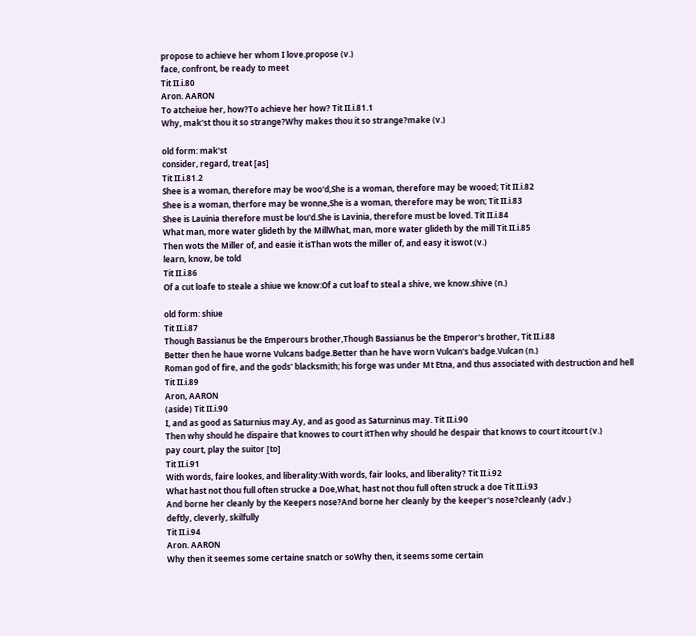propose to achieve her whom I love.propose (v.)
face, confront, be ready to meet
Tit II.i.80
Aron. AARON
To atcheiue her, how?To achieve her how? Tit II.i.81.1
Why, mak'st thou it so strange?Why makes thou it so strange?make (v.)

old form: mak'st
consider, regard, treat [as]
Tit II.i.81.2
Shee is a woman, therefore may be woo'd,She is a woman, therefore may be wooed; Tit II.i.82
Shee is a woman, therfore may be wonne,She is a woman, therefore may be won; Tit II.i.83
Shee is Lauinia therefore must be lou'd.She is Lavinia, therefore must be loved. Tit II.i.84
What man, more water glideth by the MillWhat, man, more water glideth by the mill Tit II.i.85
Then wots the Miller of, and easie it isThan wots the miller of, and easy it iswot (v.)
learn, know, be told
Tit II.i.86
Of a cut loafe to steale a shiue we know:Of a cut loaf to steal a shive, we know.shive (n.)

old form: shiue
Tit II.i.87
Though Bassianus be the Emperours brother,Though Bassianus be the Emperor's brother, Tit II.i.88
Better then he haue worne Vulcans badge.Better than he have worn Vulcan's badge.Vulcan (n.)
Roman god of fire, and the gods' blacksmith; his forge was under Mt Etna, and thus associated with destruction and hell
Tit II.i.89
Aron, AARON
(aside) Tit II.i.90
I, and as good as Saturnius may.Ay, and as good as Saturninus may. Tit II.i.90
Then why should he dispaire that knowes to court itThen why should he despair that knows to court itcourt (v.)
pay court, play the suitor [to]
Tit II.i.91
With words, faire lookes, and liberality:With words, fair looks, and liberality? Tit II.i.92
What hast not thou full often strucke a Doe,What, hast not thou full often struck a doe Tit II.i.93
And borne her cleanly by the Keepers nose?And borne her cleanly by the keeper's nose?cleanly (adv.)
deftly, cleverly, skilfully
Tit II.i.94
Aron. AARON
Why then it seemes some certaine snatch or soWhy then, it seems some certain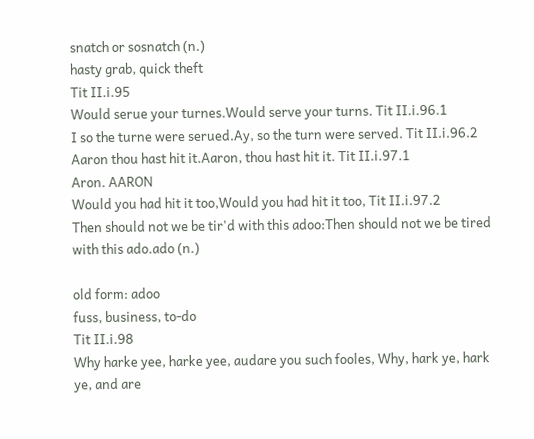snatch or sosnatch (n.)
hasty grab, quick theft
Tit II.i.95
Would serue your turnes.Would serve your turns. Tit II.i.96.1
I so the turne were serued.Ay, so the turn were served. Tit II.i.96.2
Aaron thou hast hit it.Aaron, thou hast hit it. Tit II.i.97.1
Aron. AARON
Would you had hit it too,Would you had hit it too, Tit II.i.97.2
Then should not we be tir'd with this adoo:Then should not we be tired with this ado.ado (n.)

old form: adoo
fuss, business, to-do
Tit II.i.98
Why harke yee, harke yee, audare you such fooles, Why, hark ye, hark ye, and are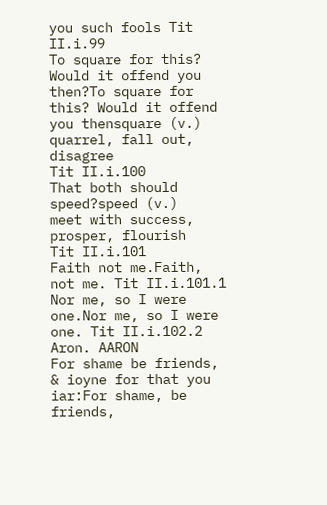you such fools Tit II.i.99
To square for this? Would it offend you then?To square for this? Would it offend you thensquare (v.)
quarrel, fall out, disagree
Tit II.i.100
That both should speed?speed (v.)
meet with success, prosper, flourish
Tit II.i.101
Faith not me.Faith, not me. Tit II.i.101.1
Nor me, so I were one.Nor me, so I were one. Tit II.i.102.2
Aron. AARON
For shame be friends, & ioyne for that you iar:For shame, be friends,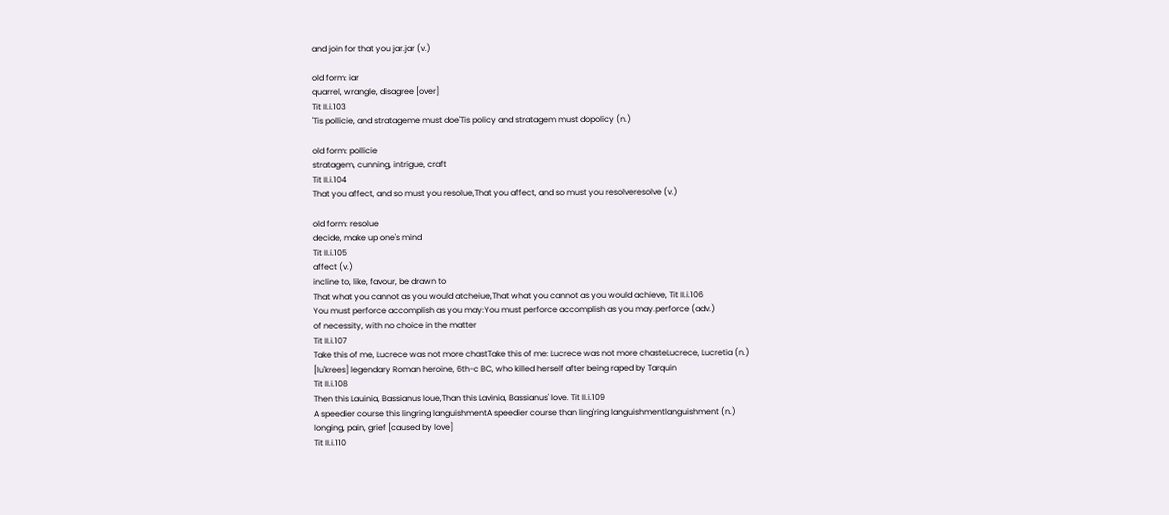and join for that you jar.jar (v.)

old form: iar
quarrel, wrangle, disagree [over]
Tit II.i.103
'Tis pollicie, and stratageme must doe'Tis policy and stratagem must dopolicy (n.)

old form: pollicie
stratagem, cunning, intrigue, craft
Tit II.i.104
That you affect, and so must you resolue,That you affect, and so must you resolveresolve (v.)

old form: resolue
decide, make up one's mind
Tit II.i.105
affect (v.)
incline to, like, favour, be drawn to
That what you cannot as you would atcheiue,That what you cannot as you would achieve, Tit II.i.106
You must perforce accomplish as you may:You must perforce accomplish as you may.perforce (adv.)
of necessity, with no choice in the matter
Tit II.i.107
Take this of me, Lucrece was not more chastTake this of me: Lucrece was not more chasteLucrece, Lucretia (n.)
[lu'krees] legendary Roman heroine, 6th-c BC, who killed herself after being raped by Tarquin
Tit II.i.108
Then this Lauinia, Bassianus loue,Than this Lavinia, Bassianus' love. Tit II.i.109
A speedier course this lingring languishmentA speedier course than ling'ring languishmentlanguishment (n.)
longing, pain, grief [caused by love]
Tit II.i.110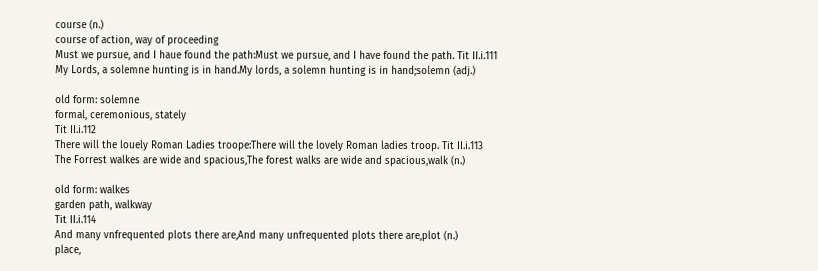course (n.)
course of action, way of proceeding
Must we pursue, and I haue found the path:Must we pursue, and I have found the path. Tit II.i.111
My Lords, a solemne hunting is in hand.My lords, a solemn hunting is in hand;solemn (adj.)

old form: solemne
formal, ceremonious, stately
Tit II.i.112
There will the louely Roman Ladies troope:There will the lovely Roman ladies troop. Tit II.i.113
The Forrest walkes are wide and spacious,The forest walks are wide and spacious,walk (n.)

old form: walkes
garden path, walkway
Tit II.i.114
And many vnfrequented plots there are,And many unfrequented plots there are,plot (n.)
place,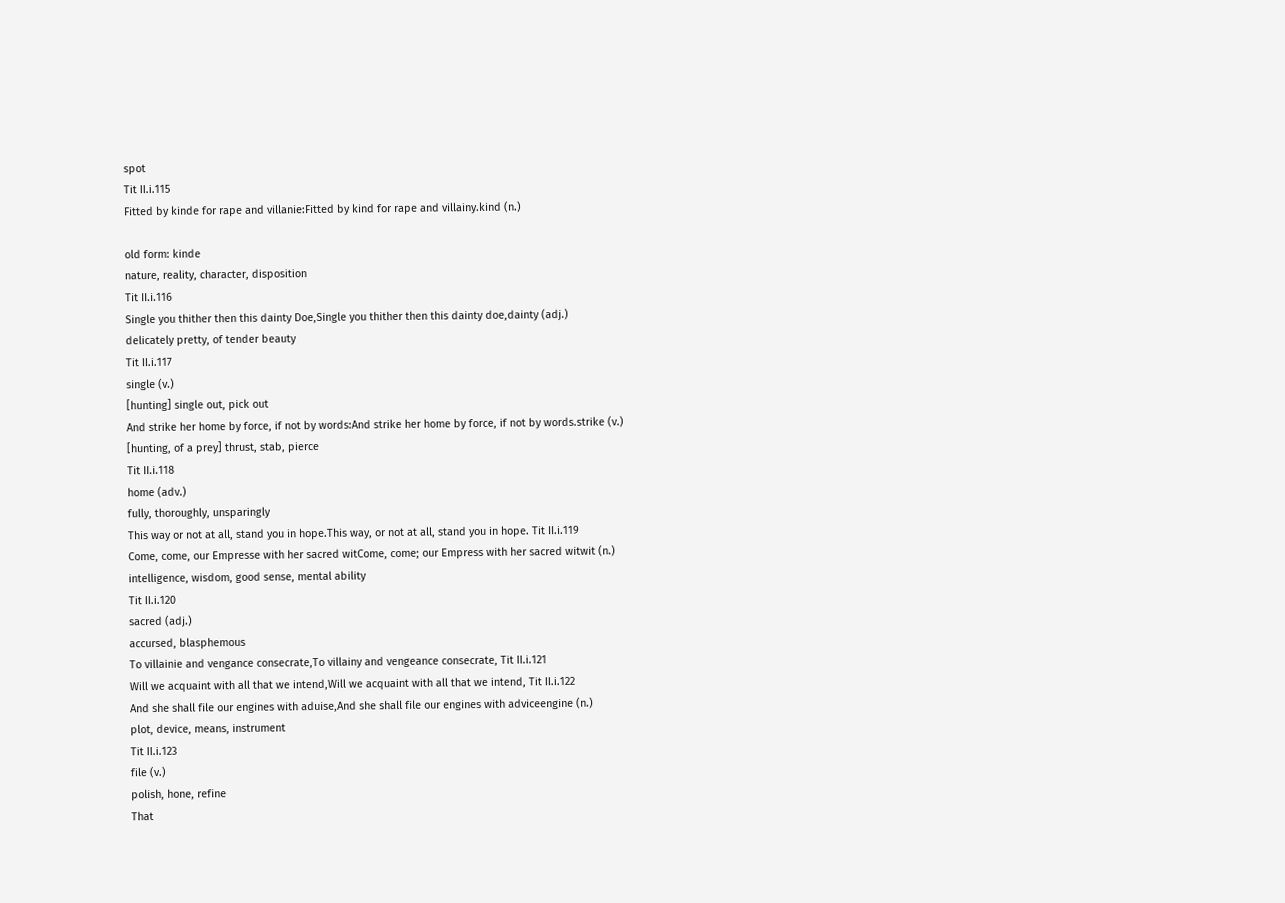spot
Tit II.i.115
Fitted by kinde for rape and villanie:Fitted by kind for rape and villainy.kind (n.)

old form: kinde
nature, reality, character, disposition
Tit II.i.116
Single you thither then this dainty Doe,Single you thither then this dainty doe,dainty (adj.)
delicately pretty, of tender beauty
Tit II.i.117
single (v.)
[hunting] single out, pick out
And strike her home by force, if not by words:And strike her home by force, if not by words.strike (v.)
[hunting, of a prey] thrust, stab, pierce
Tit II.i.118
home (adv.)
fully, thoroughly, unsparingly
This way or not at all, stand you in hope.This way, or not at all, stand you in hope. Tit II.i.119
Come, come, our Empresse with her sacred witCome, come; our Empress with her sacred witwit (n.)
intelligence, wisdom, good sense, mental ability
Tit II.i.120
sacred (adj.)
accursed, blasphemous
To villainie and vengance consecrate,To villainy and vengeance consecrate, Tit II.i.121
Will we acquaint with all that we intend,Will we acquaint with all that we intend, Tit II.i.122
And she shall file our engines with aduise,And she shall file our engines with adviceengine (n.)
plot, device, means, instrument
Tit II.i.123
file (v.)
polish, hone, refine
That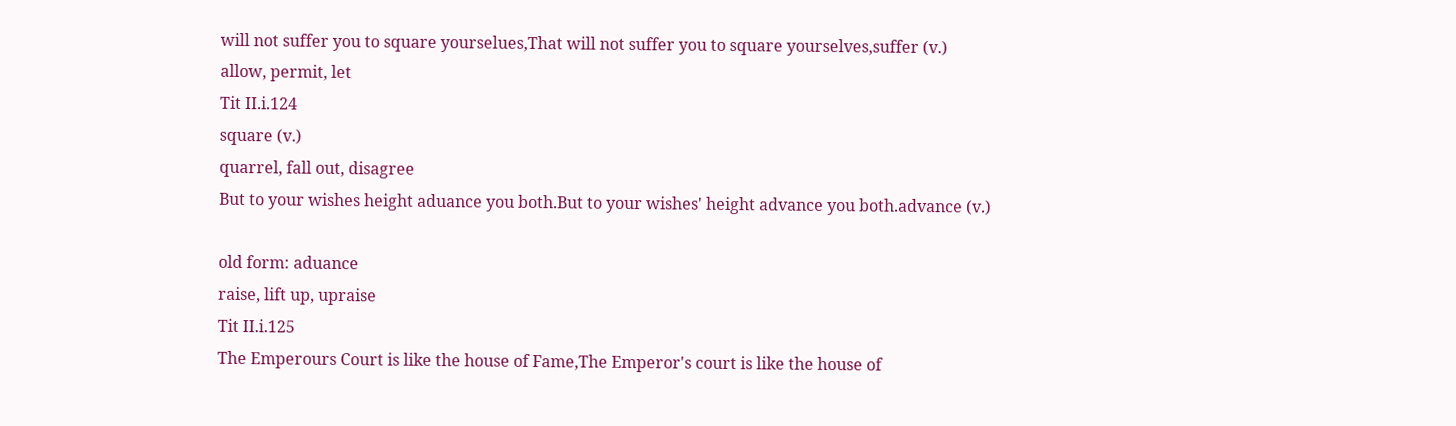will not suffer you to square yourselues,That will not suffer you to square yourselves,suffer (v.)
allow, permit, let
Tit II.i.124
square (v.)
quarrel, fall out, disagree
But to your wishes height aduance you both.But to your wishes' height advance you both.advance (v.)

old form: aduance
raise, lift up, upraise
Tit II.i.125
The Emperours Court is like the house of Fame,The Emperor's court is like the house of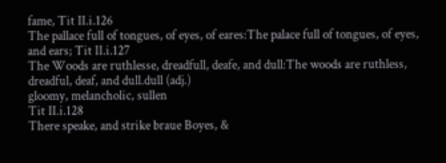fame, Tit II.i.126
The pallace full of tongues, of eyes, of eares:The palace full of tongues, of eyes, and ears; Tit II.i.127
The Woods are ruthlesse, dreadfull, deafe, and dull:The woods are ruthless, dreadful, deaf, and dull.dull (adj.)
gloomy, melancholic, sullen
Tit II.i.128
There speake, and strike braue Boyes, &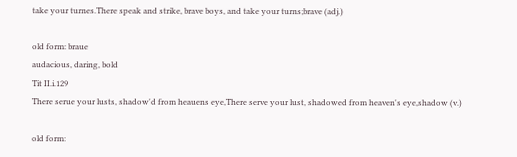take your turnes.There speak and strike, brave boys, and take your turns;brave (adj.)

old form: braue
audacious, daring, bold
Tit II.i.129
There serue your lusts, shadow'd from heauens eye,There serve your lust, shadowed from heaven's eye,shadow (v.)

old form: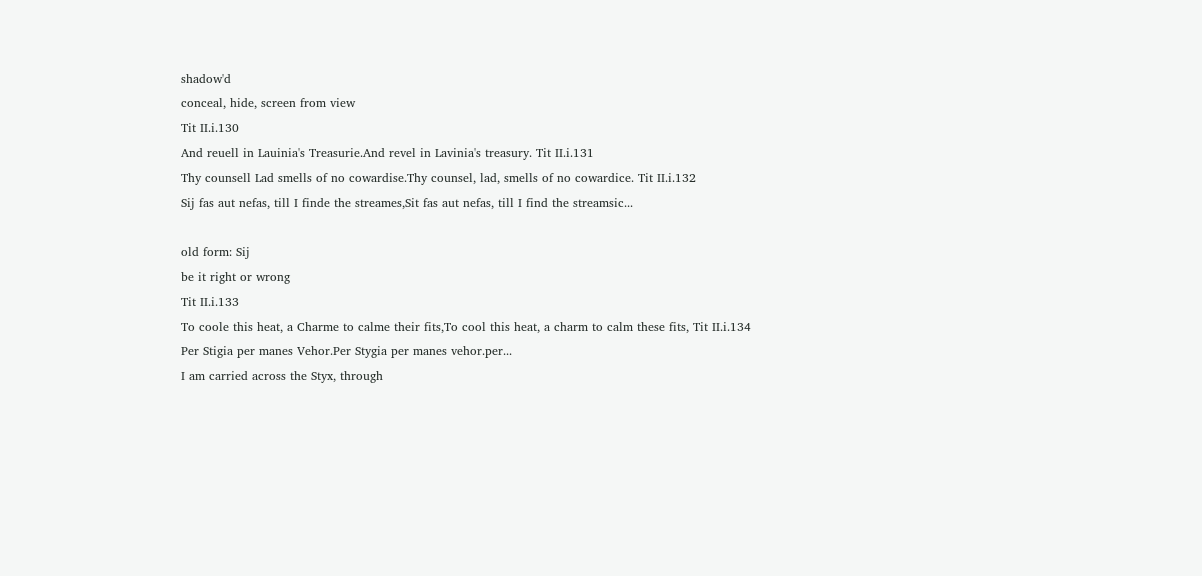shadow'd
conceal, hide, screen from view
Tit II.i.130
And reuell in Lauinia's Treasurie.And revel in Lavinia's treasury. Tit II.i.131
Thy counsell Lad smells of no cowardise.Thy counsel, lad, smells of no cowardice. Tit II.i.132
Sij fas aut nefas, till I finde the streames,Sit fas aut nefas, till I find the streamsic...

old form: Sij
be it right or wrong
Tit II.i.133
To coole this heat, a Charme to calme their fits,To cool this heat, a charm to calm these fits, Tit II.i.134
Per Stigia per manes Vehor.Per Stygia per manes vehor.per...
I am carried across the Styx, through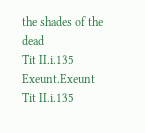the shades of the dead
Tit II.i.135
Exeunt.Exeunt Tit II.i.135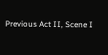Previous Act II, Scene I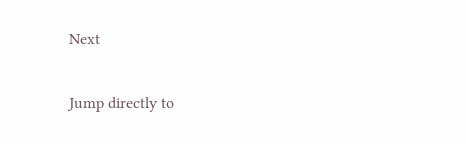Next

Jump directly to